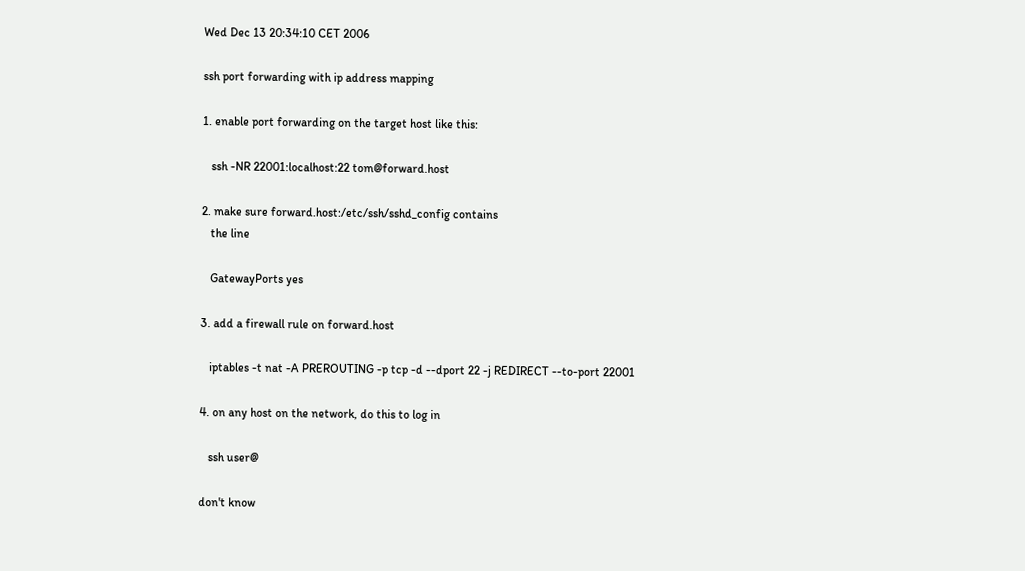Wed Dec 13 20:34:10 CET 2006

ssh port forwarding with ip address mapping

1. enable port forwarding on the target host like this:

   ssh -NR 22001:localhost:22 tom@forward.host

2. make sure forward.host:/etc/ssh/sshd_config contains
   the line

   GatewayPorts yes

3. add a firewall rule on forward.host

   iptables -t nat -A PREROUTING -p tcp -d --dport 22 -j REDIRECT --to-port 22001

4. on any host on the network, do this to log in

   ssh user@

don't know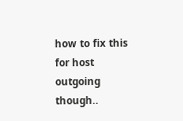how to fix this for host outgoing though..